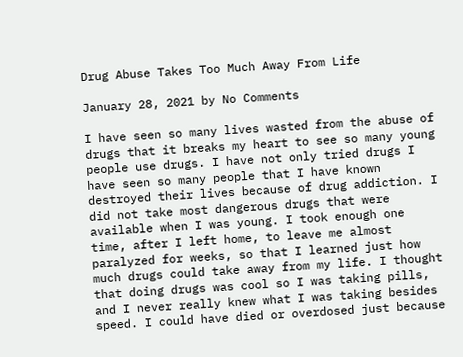Drug Abuse Takes Too Much Away From Life

January 28, 2021 by No Comments

I have seen so many lives wasted from the abuse of drugs that it breaks my heart to see so many young people use drugs. I have not only tried drugs I have seen so many people that I have known destroyed their lives because of drug addiction. I did not take most dangerous drugs that were available when I was young. I took enough one time, after I left home, to leave me almost paralyzed for weeks, so that I learned just how much drugs could take away from my life. I thought that doing drugs was cool so I was taking pills, and I never really knew what I was taking besides speed. I could have died or overdosed just because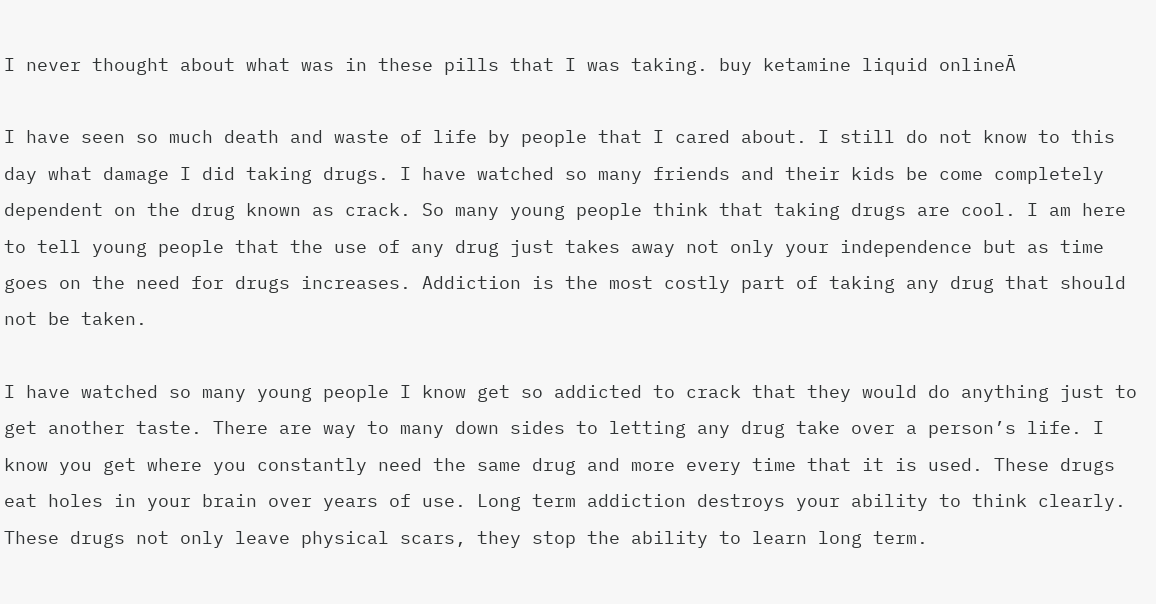I never thought about what was in these pills that I was taking. buy ketamine liquid onlineĀ

I have seen so much death and waste of life by people that I cared about. I still do not know to this day what damage I did taking drugs. I have watched so many friends and their kids be come completely dependent on the drug known as crack. So many young people think that taking drugs are cool. I am here to tell young people that the use of any drug just takes away not only your independence but as time goes on the need for drugs increases. Addiction is the most costly part of taking any drug that should not be taken.

I have watched so many young people I know get so addicted to crack that they would do anything just to get another taste. There are way to many down sides to letting any drug take over a person’s life. I know you get where you constantly need the same drug and more every time that it is used. These drugs eat holes in your brain over years of use. Long term addiction destroys your ability to think clearly. These drugs not only leave physical scars, they stop the ability to learn long term.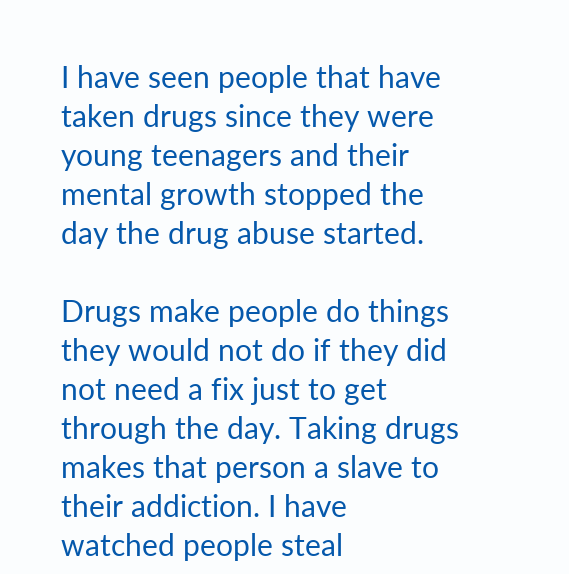I have seen people that have taken drugs since they were young teenagers and their mental growth stopped the day the drug abuse started.

Drugs make people do things they would not do if they did not need a fix just to get through the day. Taking drugs makes that person a slave to their addiction. I have watched people steal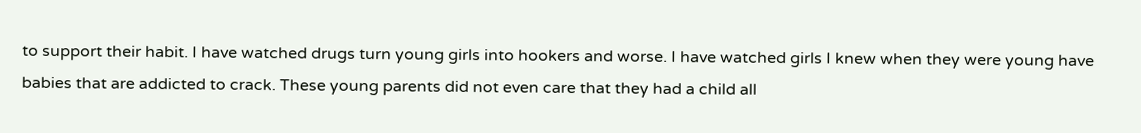to support their habit. I have watched drugs turn young girls into hookers and worse. I have watched girls I knew when they were young have babies that are addicted to crack. These young parents did not even care that they had a child all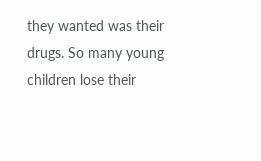they wanted was their drugs. So many young children lose their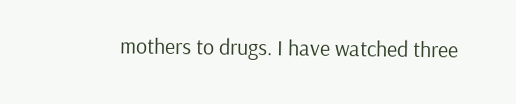mothers to drugs. I have watched three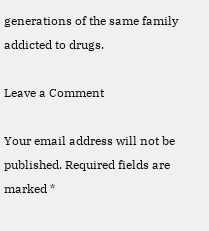generations of the same family addicted to drugs.

Leave a Comment

Your email address will not be published. Required fields are marked *